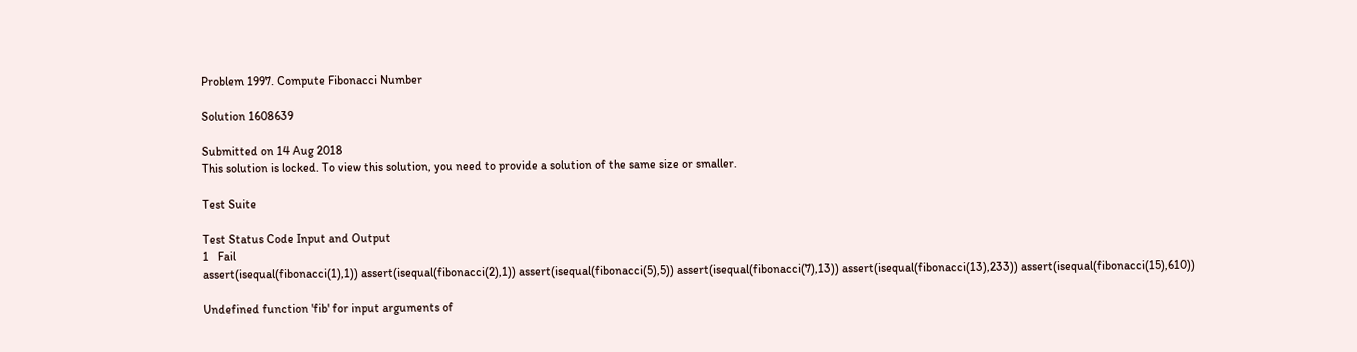Problem 1997. Compute Fibonacci Number

Solution 1608639

Submitted on 14 Aug 2018
This solution is locked. To view this solution, you need to provide a solution of the same size or smaller.

Test Suite

Test Status Code Input and Output
1   Fail
assert(isequal(fibonacci(1),1)) assert(isequal(fibonacci(2),1)) assert(isequal(fibonacci(5),5)) assert(isequal(fibonacci(7),13)) assert(isequal(fibonacci(13),233)) assert(isequal(fibonacci(15),610))

Undefined function 'fib' for input arguments of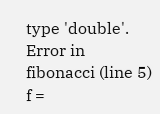type 'double'. Error in fibonacci (line 5) f =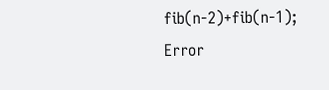fib(n-2)+fib(n-1); Error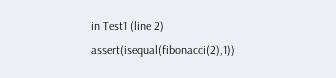in Test1 (line 2) assert(isequal(fibonacci(2),1))